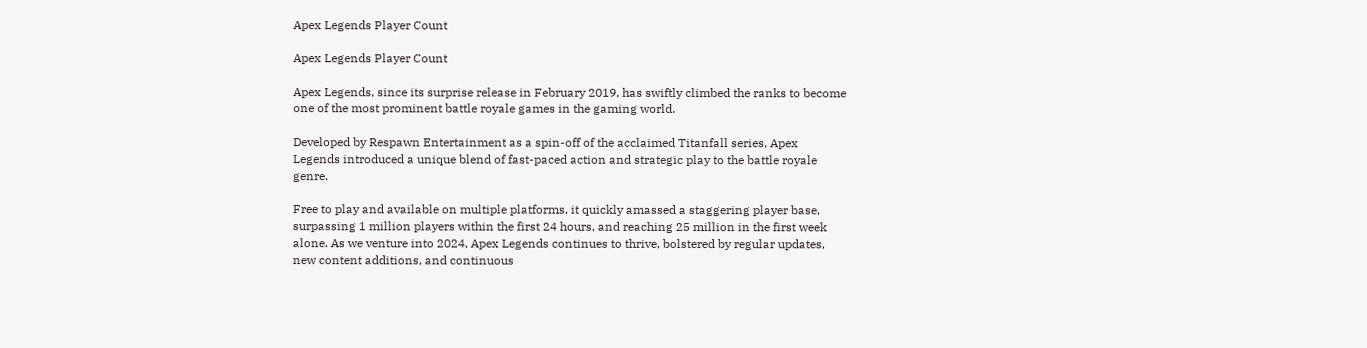Apex Legends Player Count

Apex Legends Player Count

Apex Legends, since its surprise release in February 2019, has swiftly climbed the ranks to become one of the most prominent battle royale games in the gaming world.

Developed by Respawn Entertainment as a spin-off of the acclaimed Titanfall series, Apex Legends introduced a unique blend of fast-paced action and strategic play to the battle royale genre.

Free to play and available on multiple platforms, it quickly amassed a staggering player base, surpassing 1 million players within the first 24 hours, and reaching 25 million in the first week alone. As we venture into 2024, Apex Legends continues to thrive, bolstered by regular updates, new content additions, and continuous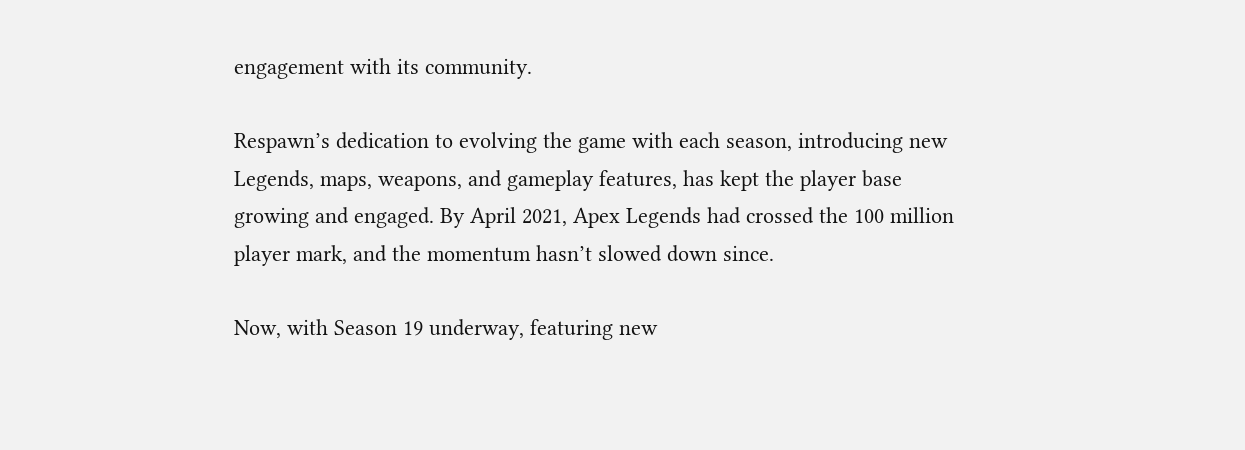engagement with its community.

Respawn’s dedication to evolving the game with each season, introducing new Legends, maps, weapons, and gameplay features, has kept the player base growing and engaged. By April 2021, Apex Legends had crossed the 100 million player mark, and the momentum hasn’t slowed down since.

Now, with Season 19 underway, featuring new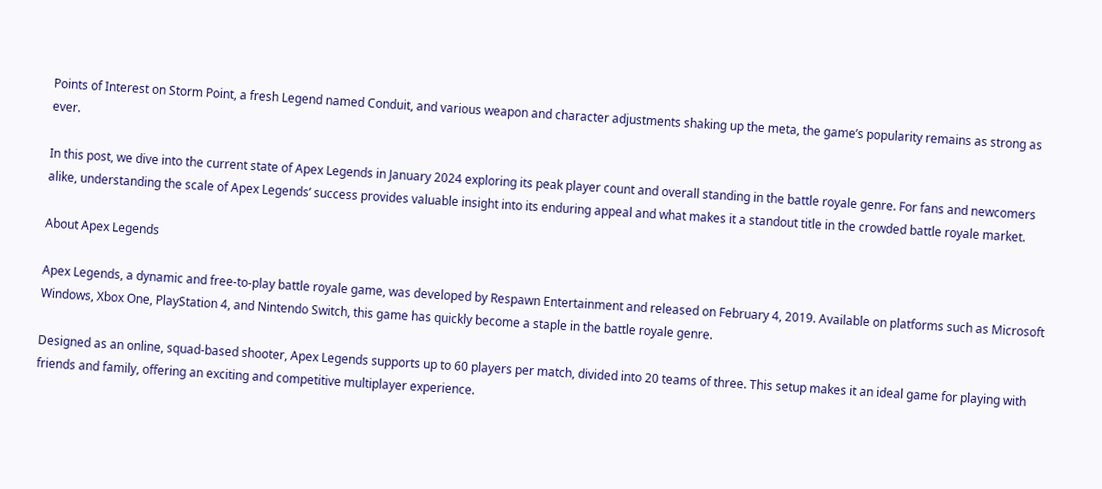Points of Interest on Storm Point, a fresh Legend named Conduit, and various weapon and character adjustments shaking up the meta, the game’s popularity remains as strong as ever.

In this post, we dive into the current state of Apex Legends in January 2024 exploring its peak player count and overall standing in the battle royale genre. For fans and newcomers alike, understanding the scale of Apex Legends’ success provides valuable insight into its enduring appeal and what makes it a standout title in the crowded battle royale market.

About Apex Legends

Apex Legends, a dynamic and free-to-play battle royale game, was developed by Respawn Entertainment and released on February 4, 2019. Available on platforms such as Microsoft Windows, Xbox One, PlayStation 4, and Nintendo Switch, this game has quickly become a staple in the battle royale genre.

Designed as an online, squad-based shooter, Apex Legends supports up to 60 players per match, divided into 20 teams of three. This setup makes it an ideal game for playing with friends and family, offering an exciting and competitive multiplayer experience.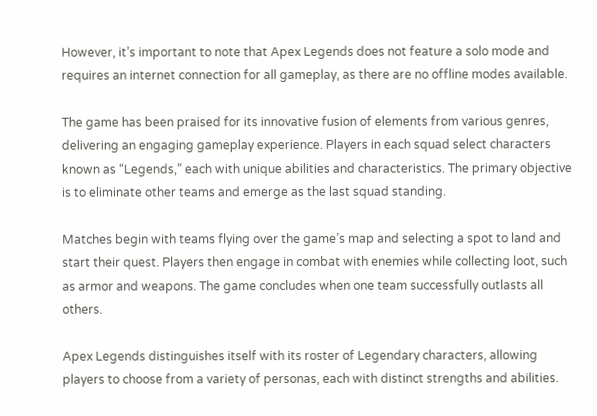However, it’s important to note that Apex Legends does not feature a solo mode and requires an internet connection for all gameplay, as there are no offline modes available.

The game has been praised for its innovative fusion of elements from various genres, delivering an engaging gameplay experience. Players in each squad select characters known as “Legends,” each with unique abilities and characteristics. The primary objective is to eliminate other teams and emerge as the last squad standing.

Matches begin with teams flying over the game’s map and selecting a spot to land and start their quest. Players then engage in combat with enemies while collecting loot, such as armor and weapons. The game concludes when one team successfully outlasts all others.

Apex Legends distinguishes itself with its roster of Legendary characters, allowing players to choose from a variety of personas, each with distinct strengths and abilities.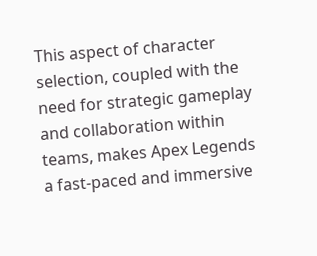This aspect of character selection, coupled with the need for strategic gameplay and collaboration within teams, makes Apex Legends a fast-paced and immersive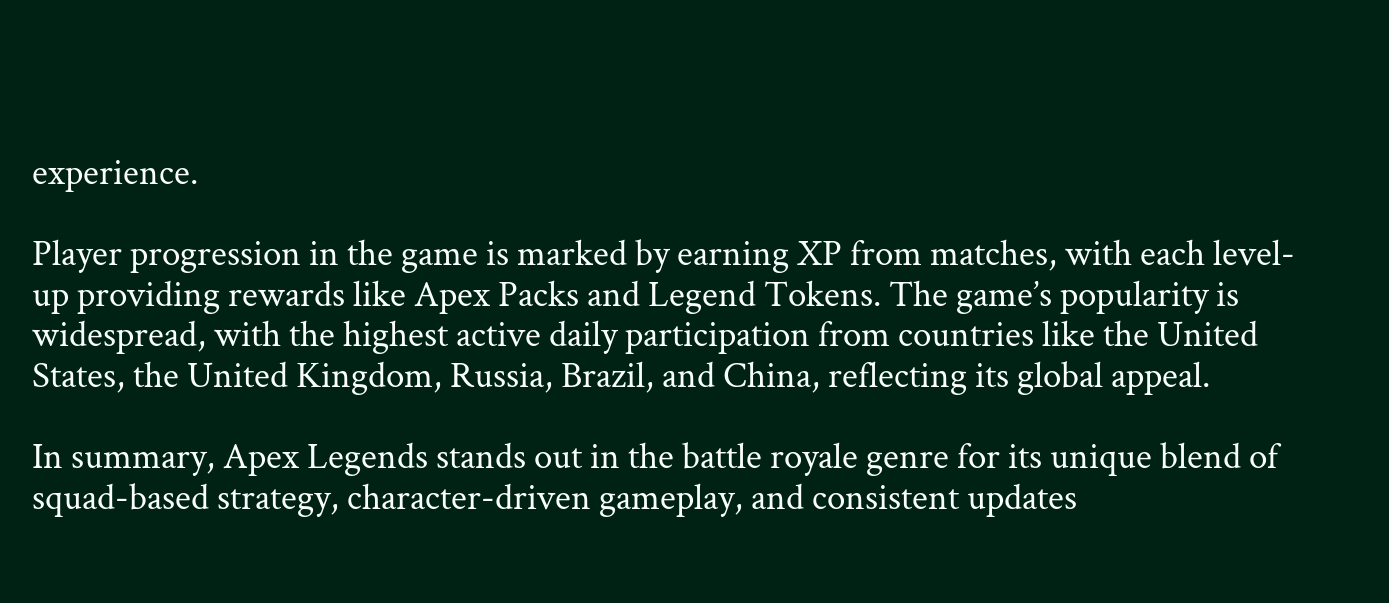experience.

Player progression in the game is marked by earning XP from matches, with each level-up providing rewards like Apex Packs and Legend Tokens. The game’s popularity is widespread, with the highest active daily participation from countries like the United States, the United Kingdom, Russia, Brazil, and China, reflecting its global appeal.

In summary, Apex Legends stands out in the battle royale genre for its unique blend of squad-based strategy, character-driven gameplay, and consistent updates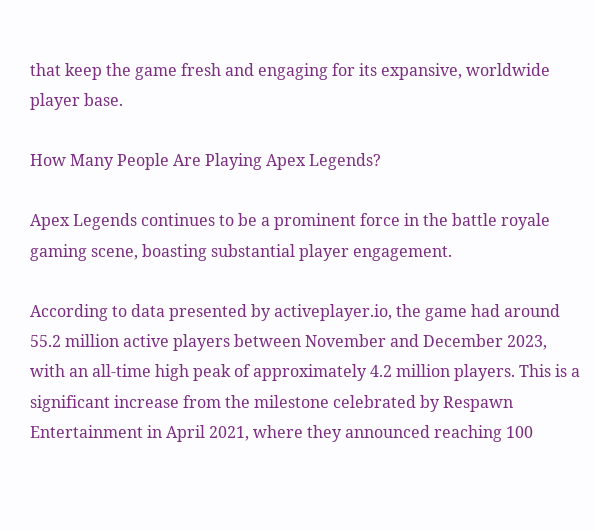that keep the game fresh and engaging for its expansive, worldwide player base.

How Many People Are Playing Apex Legends?

Apex Legends continues to be a prominent force in the battle royale gaming scene, boasting substantial player engagement.

According to data presented by activeplayer.io, the game had around 55.2 million active players between November and December 2023, with an all-time high peak of approximately 4.2 million players. This is a significant increase from the milestone celebrated by Respawn Entertainment in April 2021, where they announced reaching 100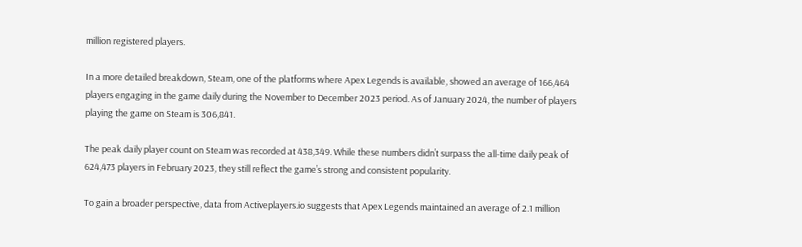million registered players.

In a more detailed breakdown, Steam, one of the platforms where Apex Legends is available, showed an average of 166,464 players engaging in the game daily during the November to December 2023 period. As of January 2024, the number of players playing the game on Steam is 306,841.

The peak daily player count on Steam was recorded at 438,349. While these numbers didn’t surpass the all-time daily peak of 624,473 players in February 2023, they still reflect the game’s strong and consistent popularity.

To gain a broader perspective, data from Activeplayers.io suggests that Apex Legends maintained an average of 2.1 million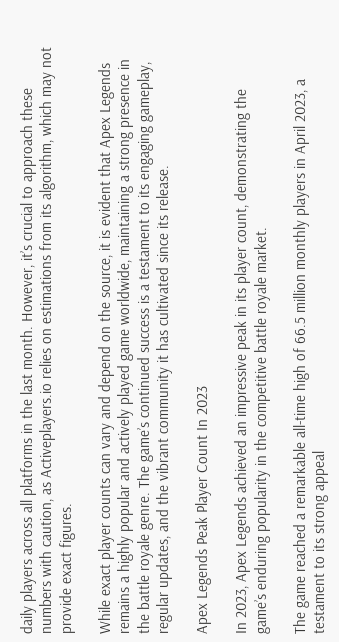daily players across all platforms in the last month. However, it’s crucial to approach these numbers with caution, as Activeplayers.io relies on estimations from its algorithm, which may not provide exact figures.

While exact player counts can vary and depend on the source, it is evident that Apex Legends remains a highly popular and actively played game worldwide, maintaining a strong presence in the battle royale genre. The game’s continued success is a testament to its engaging gameplay, regular updates, and the vibrant community it has cultivated since its release.

Apex Legends Peak Player Count In 2023

In 2023, Apex Legends achieved an impressive peak in its player count, demonstrating the game’s enduring popularity in the competitive battle royale market.

The game reached a remarkable all-time high of 66.5 million monthly players in April 2023, a testament to its strong appeal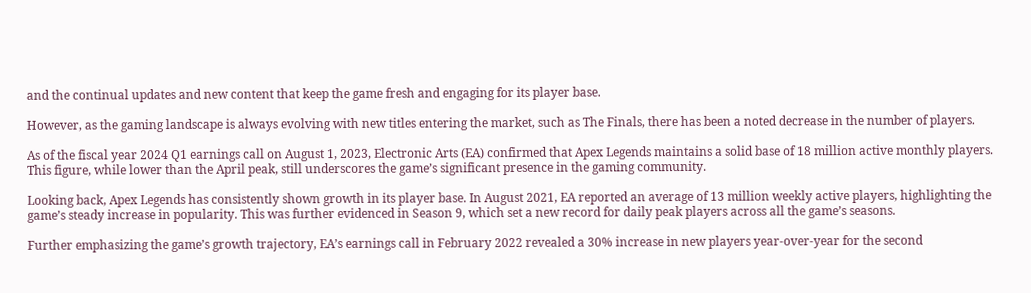and the continual updates and new content that keep the game fresh and engaging for its player base.

However, as the gaming landscape is always evolving with new titles entering the market, such as The Finals, there has been a noted decrease in the number of players.

As of the fiscal year 2024 Q1 earnings call on August 1, 2023, Electronic Arts (EA) confirmed that Apex Legends maintains a solid base of 18 million active monthly players. This figure, while lower than the April peak, still underscores the game’s significant presence in the gaming community.

Looking back, Apex Legends has consistently shown growth in its player base. In August 2021, EA reported an average of 13 million weekly active players, highlighting the game’s steady increase in popularity. This was further evidenced in Season 9, which set a new record for daily peak players across all the game’s seasons.

Further emphasizing the game’s growth trajectory, EA’s earnings call in February 2022 revealed a 30% increase in new players year-over-year for the second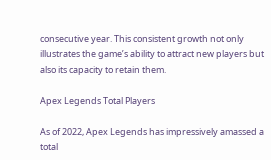consecutive year. This consistent growth not only illustrates the game’s ability to attract new players but also its capacity to retain them.

Apex Legends Total Players

As of 2022, Apex Legends has impressively amassed a total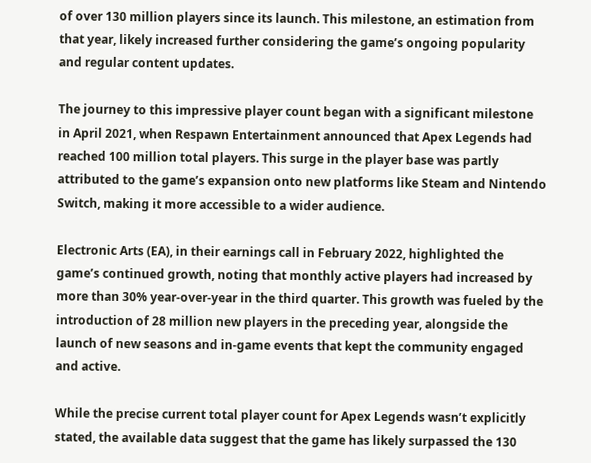of over 130 million players since its launch. This milestone, an estimation from that year, likely increased further considering the game’s ongoing popularity and regular content updates.

The journey to this impressive player count began with a significant milestone in April 2021, when Respawn Entertainment announced that Apex Legends had reached 100 million total players. This surge in the player base was partly attributed to the game’s expansion onto new platforms like Steam and Nintendo Switch, making it more accessible to a wider audience.

Electronic Arts (EA), in their earnings call in February 2022, highlighted the game’s continued growth, noting that monthly active players had increased by more than 30% year-over-year in the third quarter. This growth was fueled by the introduction of 28 million new players in the preceding year, alongside the launch of new seasons and in-game events that kept the community engaged and active.

While the precise current total player count for Apex Legends wasn’t explicitly stated, the available data suggest that the game has likely surpassed the 130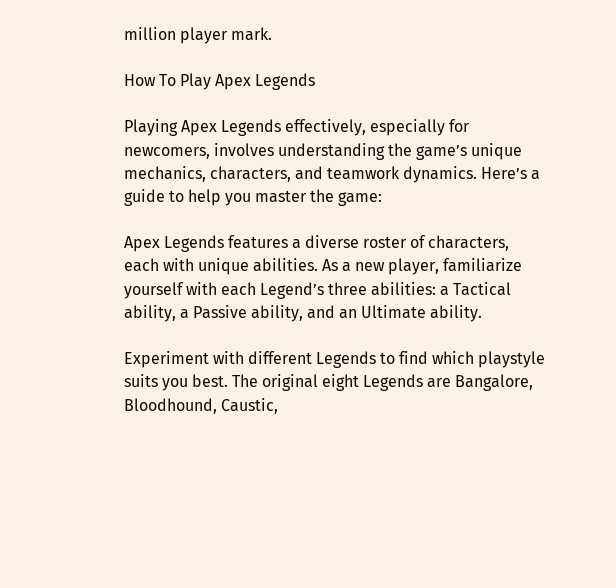million player mark.

How To Play Apex Legends

Playing Apex Legends effectively, especially for newcomers, involves understanding the game’s unique mechanics, characters, and teamwork dynamics. Here’s a guide to help you master the game:

Apex Legends features a diverse roster of characters, each with unique abilities. As a new player, familiarize yourself with each Legend’s three abilities: a Tactical ability, a Passive ability, and an Ultimate ability.

Experiment with different Legends to find which playstyle suits you best. The original eight Legends are Bangalore, Bloodhound, Caustic,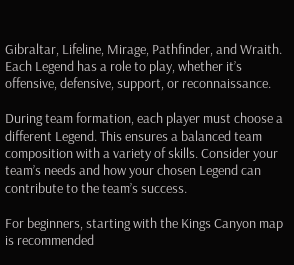Gibraltar, Lifeline, Mirage, Pathfinder, and Wraith. Each Legend has a role to play, whether it’s offensive, defensive, support, or reconnaissance.

During team formation, each player must choose a different Legend. This ensures a balanced team composition with a variety of skills. Consider your team’s needs and how your chosen Legend can contribute to the team’s success.

For beginners, starting with the Kings Canyon map is recommended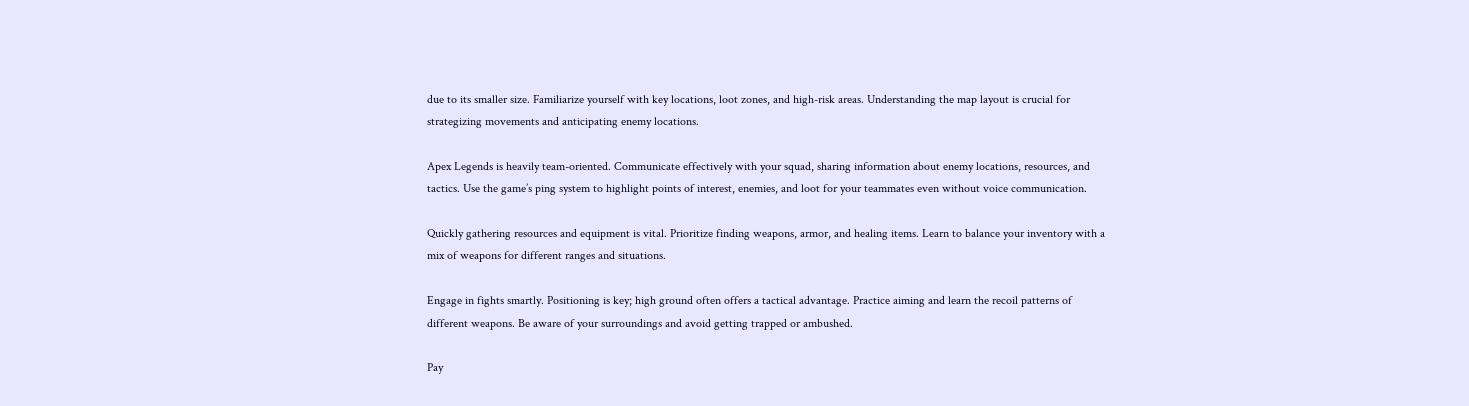due to its smaller size. Familiarize yourself with key locations, loot zones, and high-risk areas. Understanding the map layout is crucial for strategizing movements and anticipating enemy locations.

Apex Legends is heavily team-oriented. Communicate effectively with your squad, sharing information about enemy locations, resources, and tactics. Use the game’s ping system to highlight points of interest, enemies, and loot for your teammates even without voice communication.

Quickly gathering resources and equipment is vital. Prioritize finding weapons, armor, and healing items. Learn to balance your inventory with a mix of weapons for different ranges and situations.

Engage in fights smartly. Positioning is key; high ground often offers a tactical advantage. Practice aiming and learn the recoil patterns of different weapons. Be aware of your surroundings and avoid getting trapped or ambushed.

Pay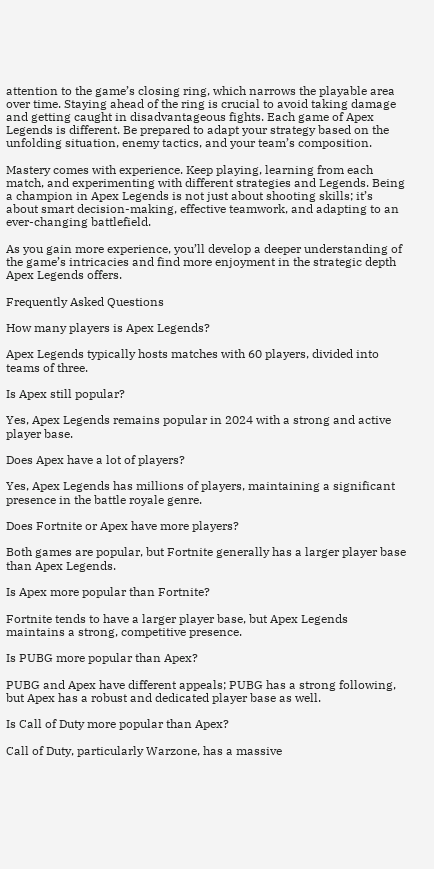attention to the game’s closing ring, which narrows the playable area over time. Staying ahead of the ring is crucial to avoid taking damage and getting caught in disadvantageous fights. Each game of Apex Legends is different. Be prepared to adapt your strategy based on the unfolding situation, enemy tactics, and your team’s composition.

Mastery comes with experience. Keep playing, learning from each match, and experimenting with different strategies and Legends. Being a champion in Apex Legends is not just about shooting skills; it’s about smart decision-making, effective teamwork, and adapting to an ever-changing battlefield.

As you gain more experience, you’ll develop a deeper understanding of the game’s intricacies and find more enjoyment in the strategic depth Apex Legends offers.

Frequently Asked Questions

How many players is Apex Legends?

Apex Legends typically hosts matches with 60 players, divided into teams of three.

Is Apex still popular?

Yes, Apex Legends remains popular in 2024 with a strong and active player base.

Does Apex have a lot of players?

Yes, Apex Legends has millions of players, maintaining a significant presence in the battle royale genre.

Does Fortnite or Apex have more players?

Both games are popular, but Fortnite generally has a larger player base than Apex Legends.

Is Apex more popular than Fortnite?

Fortnite tends to have a larger player base, but Apex Legends maintains a strong, competitive presence.

Is PUBG more popular than Apex?

PUBG and Apex have different appeals; PUBG has a strong following, but Apex has a robust and dedicated player base as well.

Is Call of Duty more popular than Apex?

Call of Duty, particularly Warzone, has a massive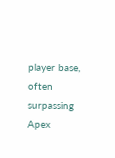player base, often surpassing Apex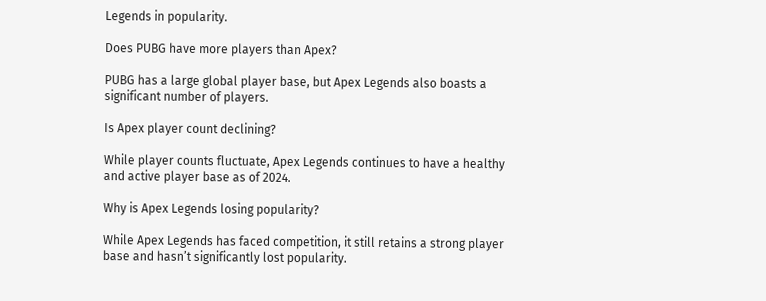Legends in popularity.

Does PUBG have more players than Apex?

PUBG has a large global player base, but Apex Legends also boasts a significant number of players.

Is Apex player count declining?

While player counts fluctuate, Apex Legends continues to have a healthy and active player base as of 2024.

Why is Apex Legends losing popularity?

While Apex Legends has faced competition, it still retains a strong player base and hasn’t significantly lost popularity.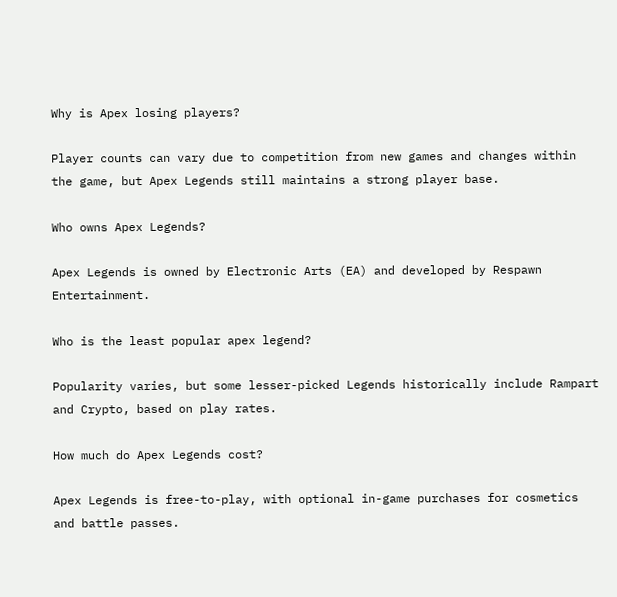Why is Apex losing players?

Player counts can vary due to competition from new games and changes within the game, but Apex Legends still maintains a strong player base.

Who owns Apex Legends?

Apex Legends is owned by Electronic Arts (EA) and developed by Respawn Entertainment.

Who is the least popular apex legend?

Popularity varies, but some lesser-picked Legends historically include Rampart and Crypto, based on play rates.

How much do Apex Legends cost?

Apex Legends is free-to-play, with optional in-game purchases for cosmetics and battle passes.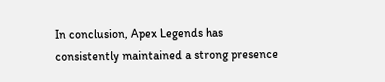In conclusion, Apex Legends has consistently maintained a strong presence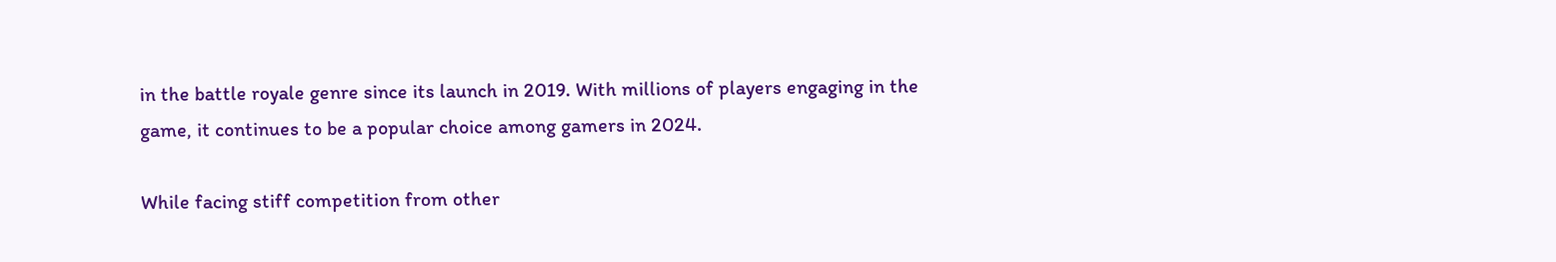in the battle royale genre since its launch in 2019. With millions of players engaging in the game, it continues to be a popular choice among gamers in 2024.

While facing stiff competition from other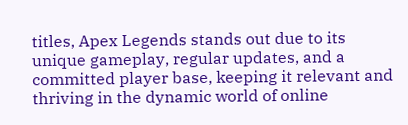titles, Apex Legends stands out due to its unique gameplay, regular updates, and a committed player base, keeping it relevant and thriving in the dynamic world of online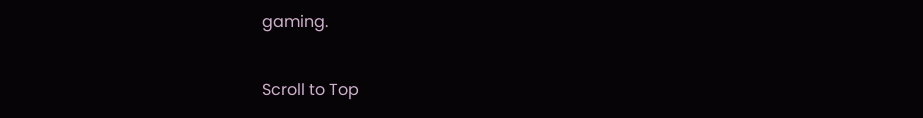gaming.

Scroll to Top